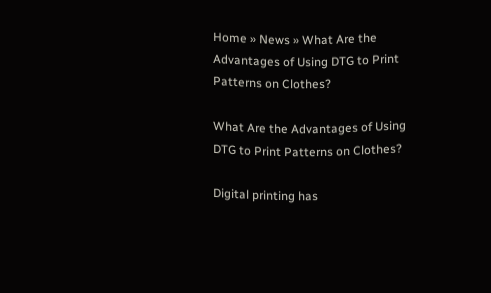Home » News » What Are the Advantages of Using DTG to Print Patterns on Clothes?

What Are the Advantages of Using DTG to Print Patterns on Clothes?

Digital printing has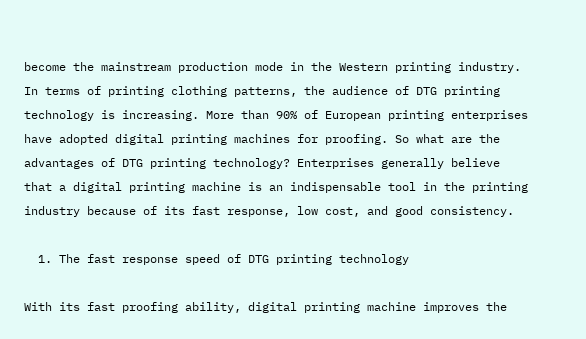become the mainstream production mode in the Western printing industry. In terms of printing clothing patterns, the audience of DTG printing technology is increasing. More than 90% of European printing enterprises have adopted digital printing machines for proofing. So what are the advantages of DTG printing technology? Enterprises generally believe that a digital printing machine is an indispensable tool in the printing industry because of its fast response, low cost, and good consistency.

  1. The fast response speed of DTG printing technology

With its fast proofing ability, digital printing machine improves the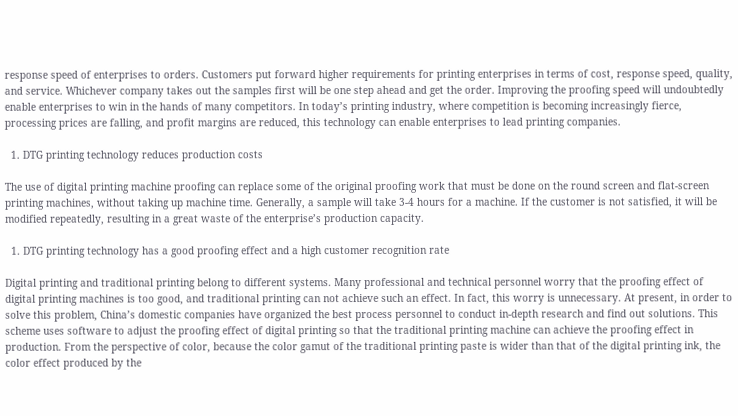response speed of enterprises to orders. Customers put forward higher requirements for printing enterprises in terms of cost, response speed, quality, and service. Whichever company takes out the samples first will be one step ahead and get the order. Improving the proofing speed will undoubtedly enable enterprises to win in the hands of many competitors. In today’s printing industry, where competition is becoming increasingly fierce, processing prices are falling, and profit margins are reduced, this technology can enable enterprises to lead printing companies.

  1. DTG printing technology reduces production costs

The use of digital printing machine proofing can replace some of the original proofing work that must be done on the round screen and flat-screen printing machines, without taking up machine time. Generally, a sample will take 3-4 hours for a machine. If the customer is not satisfied, it will be modified repeatedly, resulting in a great waste of the enterprise’s production capacity.

  1. DTG printing technology has a good proofing effect and a high customer recognition rate

Digital printing and traditional printing belong to different systems. Many professional and technical personnel worry that the proofing effect of digital printing machines is too good, and traditional printing can not achieve such an effect. In fact, this worry is unnecessary. At present, in order to solve this problem, China’s domestic companies have organized the best process personnel to conduct in-depth research and find out solutions. This scheme uses software to adjust the proofing effect of digital printing so that the traditional printing machine can achieve the proofing effect in production. From the perspective of color, because the color gamut of the traditional printing paste is wider than that of the digital printing ink, the color effect produced by the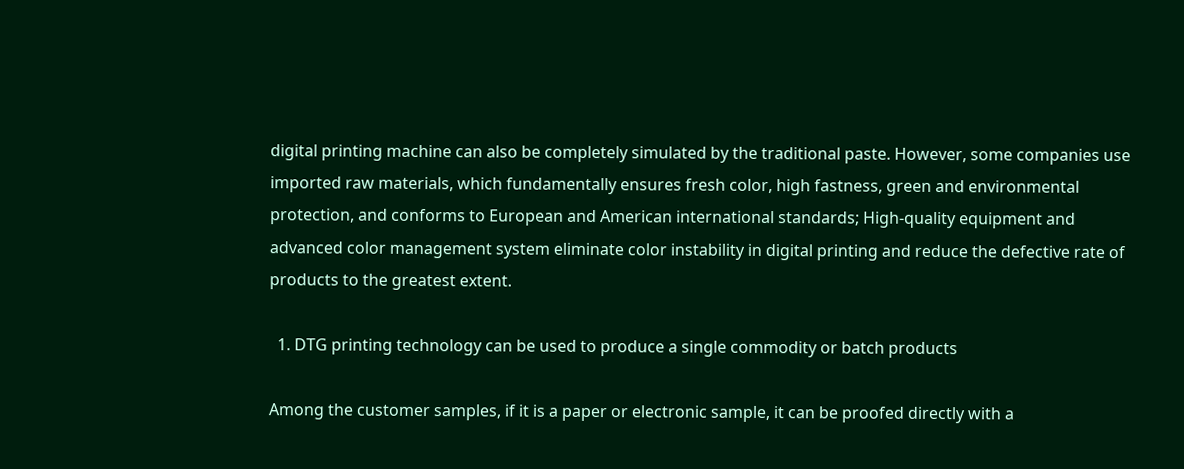digital printing machine can also be completely simulated by the traditional paste. However, some companies use imported raw materials, which fundamentally ensures fresh color, high fastness, green and environmental protection, and conforms to European and American international standards; High-quality equipment and advanced color management system eliminate color instability in digital printing and reduce the defective rate of products to the greatest extent.

  1. DTG printing technology can be used to produce a single commodity or batch products

Among the customer samples, if it is a paper or electronic sample, it can be proofed directly with a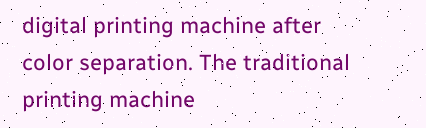digital printing machine after color separation. The traditional printing machine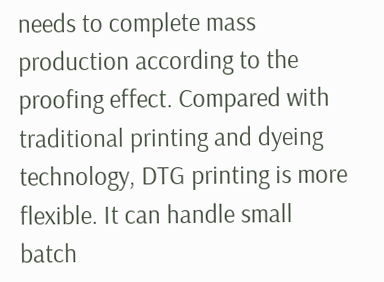needs to complete mass production according to the proofing effect. Compared with traditional printing and dyeing technology, DTG printing is more flexible. It can handle small batch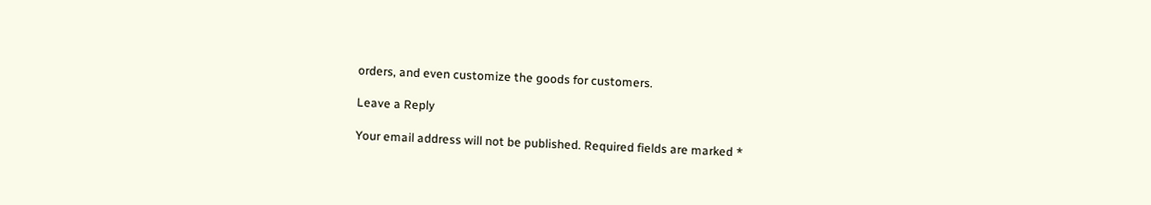orders, and even customize the goods for customers.

Leave a Reply

Your email address will not be published. Required fields are marked *